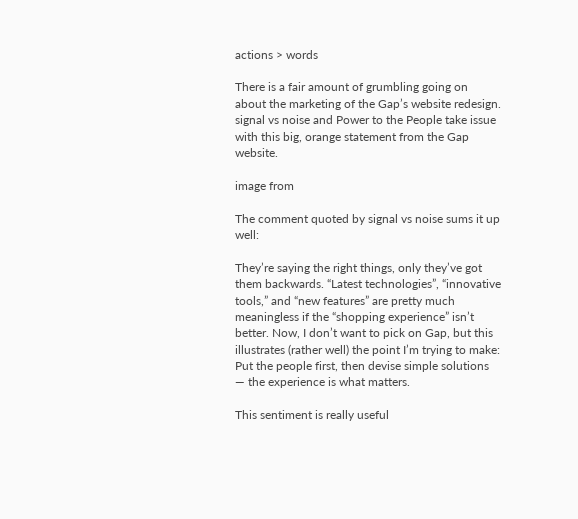actions > words

There is a fair amount of grumbling going on about the marketing of the Gap’s website redesign. signal vs noise and Power to the People take issue with this big, orange statement from the Gap website.

image from

The comment quoted by signal vs noise sums it up well:

They’re saying the right things, only they’ve got them backwards. “Latest technologies”, “innovative tools,” and “new features” are pretty much meaningless if the “shopping experience” isn’t better. Now, I don’t want to pick on Gap, but this illustrates (rather well) the point I’m trying to make: Put the people first, then devise simple solutions — the experience is what matters.

This sentiment is really useful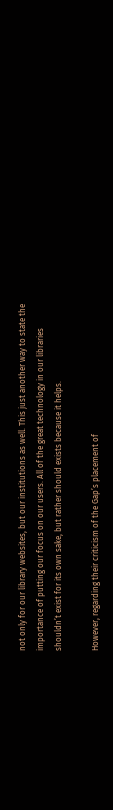not only for our library websites, but our institutions as well. This just another way to state the importance of putting our focus on our users. All of the great technology in our libraries shouldn’t exist for its own sake, but rather should exists because it helps.

However, regarding their criticism of the Gap’s placement of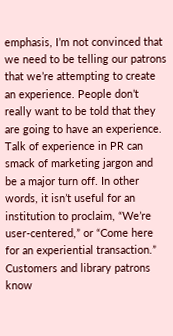emphasis, I’m not convinced that we need to be telling our patrons that we’re attempting to create an experience. People don’t really want to be told that they are going to have an experience. Talk of experience in PR can smack of marketing jargon and be a major turn off. In other words, it isn’t useful for an institution to proclaim, “We’re user-centered,” or “Come here for an experiential transaction.” Customers and library patrons know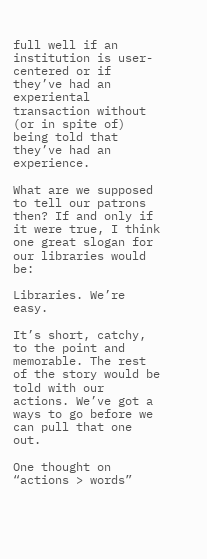full well if an institution is user-centered or if they’ve had an experiental transaction without (or in spite of) being told that they’ve had an experience.

What are we supposed to tell our patrons then? If and only if it were true, I think one great slogan for our libraries would be:

Libraries. We’re easy.

It’s short, catchy, to the point and memorable. The rest of the story would be told with our actions. We’ve got a ways to go before we can pull that one out.

One thought on “actions > words”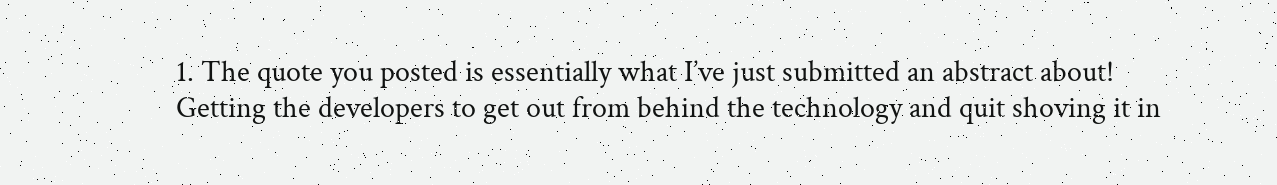1. The quote you posted is essentially what I’ve just submitted an abstract about! Getting the developers to get out from behind the technology and quit shoving it in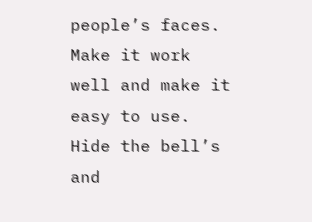people’s faces. Make it work well and make it easy to use. Hide the bell’s and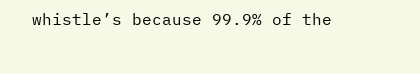whistle’s because 99.9% of the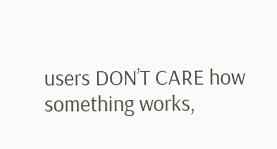users DON’T CARE how something works,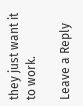they just want it to work.

Leave a Reply